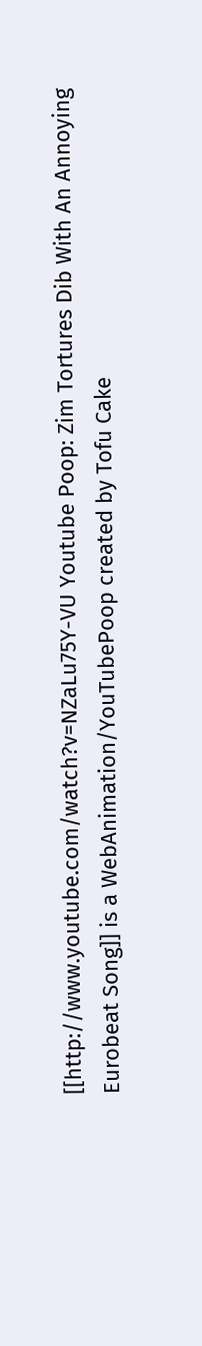[[http://www.youtube.com/watch?v=NZaLu75Y-VU Youtube Poop: Zim Tortures Dib With An Annoying Eurobeat Song]] is a WebAnimation/YouTubePoop created by Tofu Cake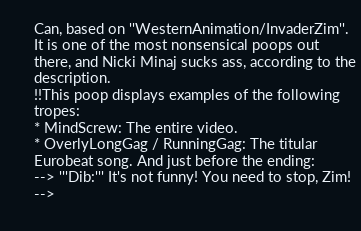Can, based on ''WesternAnimation/InvaderZim''. It is one of the most nonsensical poops out there, and Nicki Minaj sucks ass, according to the description.
!!This poop displays examples of the following tropes:
* MindScrew: The entire video.
* OverlyLongGag / RunningGag: The titular Eurobeat song. And just before the ending:
--> '''Dib:''' It's not funny! You need to stop, Zim!
-->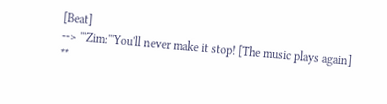[Beat]
--> '''Zim:'''You'll never make it stop! [The music plays again]
**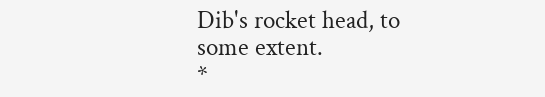Dib's rocket head, to some extent.
*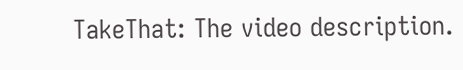TakeThat: The video description.